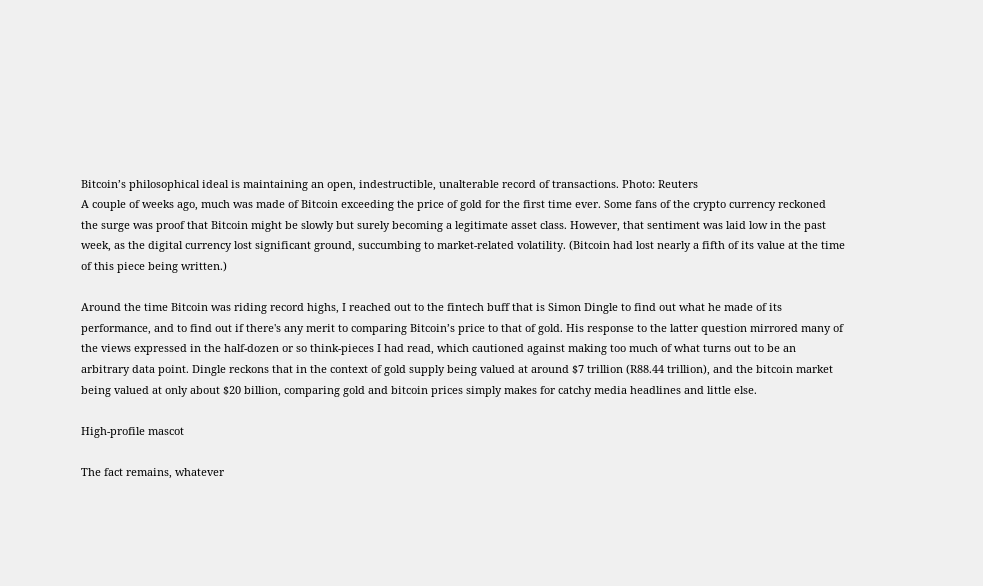Bitcoin’s philosophical ideal is maintaining an open, indestructible, unalterable record of transactions. Photo: Reuters
A couple of weeks ago, much was made of Bitcoin exceeding the price of gold for the first time ever. Some fans of the crypto currency reckoned the surge was proof that Bitcoin might be slowly but surely becoming a legitimate asset class. However, that sentiment was laid low in the past week, as the digital currency lost significant ground, succumbing to market-related volatility. (Bitcoin had lost nearly a fifth of its value at the time of this piece being written.)

Around the time Bitcoin was riding record highs, I reached out to the fintech buff that is Simon Dingle to find out what he made of its performance, and to find out if there's any merit to comparing Bitcoin’s price to that of gold. His response to the latter question mirrored many of the views expressed in the half-dozen or so think-pieces I had read, which cautioned against making too much of what turns out to be an arbitrary data point. Dingle reckons that in the context of gold supply being valued at around $7 trillion (R88.44 trillion), and the bitcoin market being valued at only about $20 billion, comparing gold and bitcoin prices simply makes for catchy media headlines and little else.

High-profile mascot

The fact remains, whatever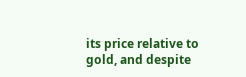its price relative to gold, and despite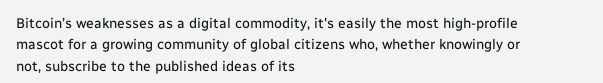Bitcoin’s weaknesses as a digital commodity, it's easily the most high-profile mascot for a growing community of global citizens who, whether knowingly or not, subscribe to the published ideas of its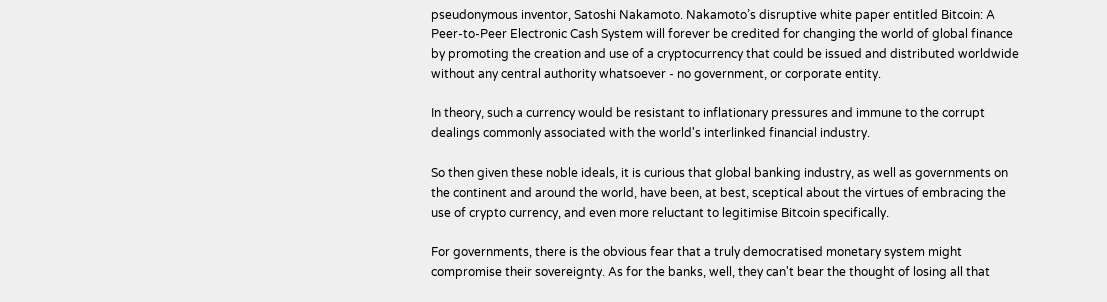pseudonymous inventor, Satoshi Nakamoto. Nakamoto’s disruptive white paper entitled Bitcoin: A Peer-to-Peer Electronic Cash System will forever be credited for changing the world of global finance by promoting the creation and use of a cryptocurrency that could be issued and distributed worldwide without any central authority whatsoever - no government, or corporate entity.

In theory, such a currency would be resistant to inflationary pressures and immune to the corrupt dealings commonly associated with the world's interlinked financial industry.

So then given these noble ideals, it is curious that global banking industry, as well as governments on the continent and around the world, have been, at best, sceptical about the virtues of embracing the use of crypto currency, and even more reluctant to legitimise Bitcoin specifically.

For governments, there is the obvious fear that a truly democratised monetary system might compromise their sovereignty. As for the banks, well, they can't bear the thought of losing all that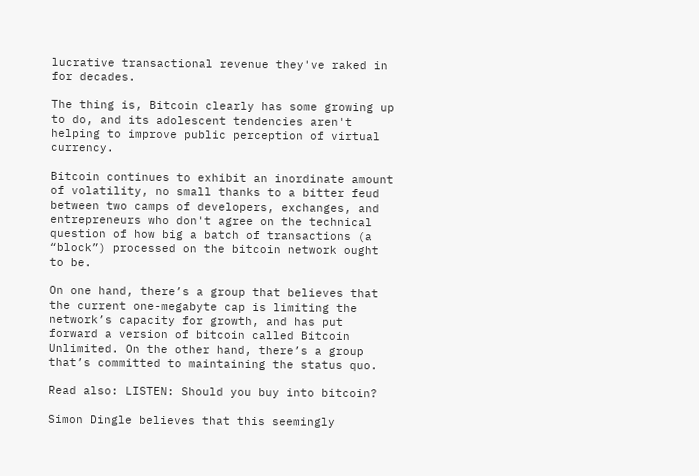lucrative transactional revenue they've raked in for decades.

The thing is, Bitcoin clearly has some growing up to do, and its adolescent tendencies aren't helping to improve public perception of virtual currency.

Bitcoin continues to exhibit an inordinate amount of volatility, no small thanks to a bitter feud between two camps of developers, exchanges, and entrepreneurs who don't agree on the technical question of how big a batch of transactions (a “block”) processed on the bitcoin network ought to be.

On one hand, there’s a group that believes that the current one-megabyte cap is limiting the network’s capacity for growth, and has put forward a version of bitcoin called Bitcoin Unlimited. On the other hand, there’s a group that’s committed to maintaining the status quo.

Read also: LISTEN: Should you buy into bitcoin?

Simon Dingle believes that this seemingly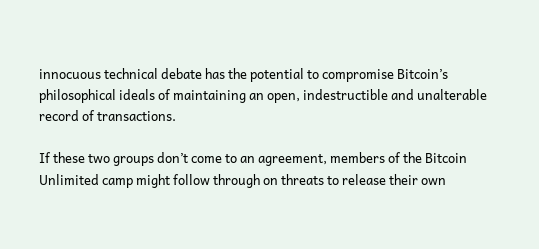innocuous technical debate has the potential to compromise Bitcoin’s philosophical ideals of maintaining an open, indestructible and unalterable record of transactions.

If these two groups don’t come to an agreement, members of the Bitcoin Unlimited camp might follow through on threats to release their own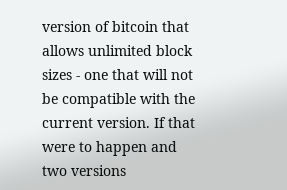version of bitcoin that allows unlimited block sizes - one that will not be compatible with the current version. If that were to happen and two versions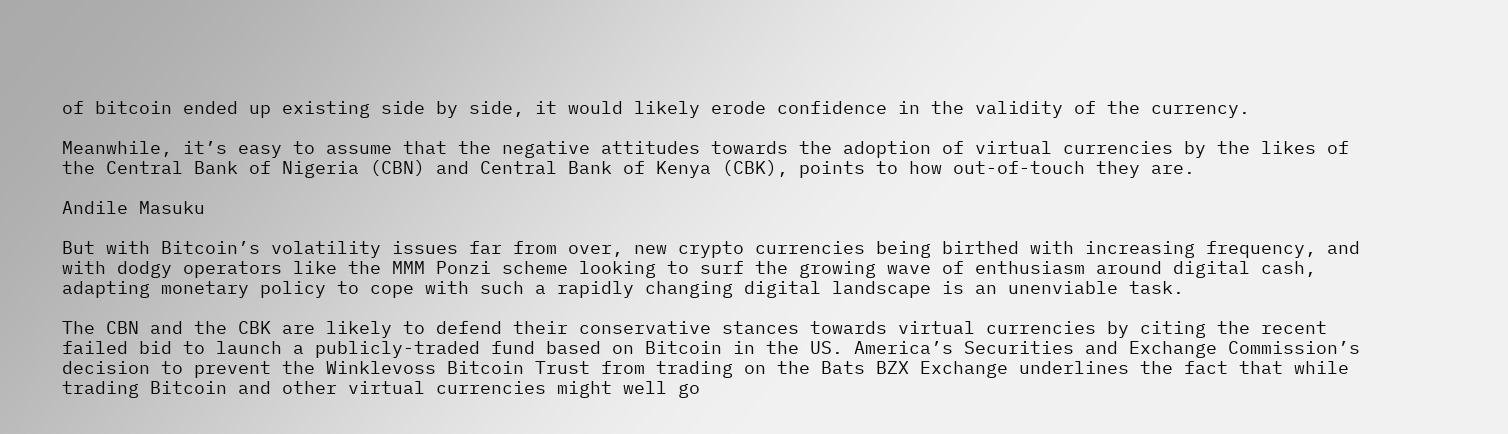of bitcoin ended up existing side by side, it would likely erode confidence in the validity of the currency.

Meanwhile, it’s easy to assume that the negative attitudes towards the adoption of virtual currencies by the likes of the Central Bank of Nigeria (CBN) and Central Bank of Kenya (CBK), points to how out-of-touch they are.

Andile Masuku

But with Bitcoin’s volatility issues far from over, new crypto currencies being birthed with increasing frequency, and with dodgy operators like the MMM Ponzi scheme looking to surf the growing wave of enthusiasm around digital cash, adapting monetary policy to cope with such a rapidly changing digital landscape is an unenviable task.

The CBN and the CBK are likely to defend their conservative stances towards virtual currencies by citing the recent failed bid to launch a publicly-traded fund based on Bitcoin in the US. America’s Securities and Exchange Commission’s decision to prevent the Winklevoss Bitcoin Trust from trading on the Bats BZX Exchange underlines the fact that while trading Bitcoin and other virtual currencies might well go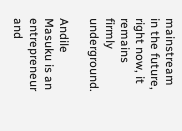mainstream in the future, right now, it remains firmly underground.

Andile Masuku is an entrepreneur and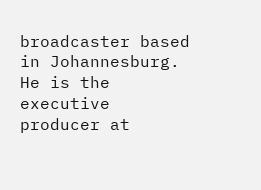broadcaster based in Johannesburg. He is the executive producer at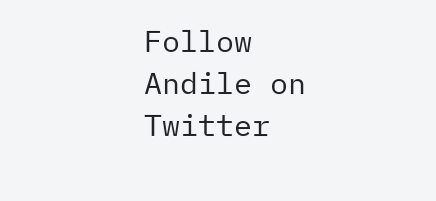Follow Andile on Twitter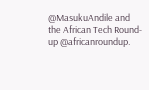@MasukuAndile and the African Tech Round-up @africanroundup.